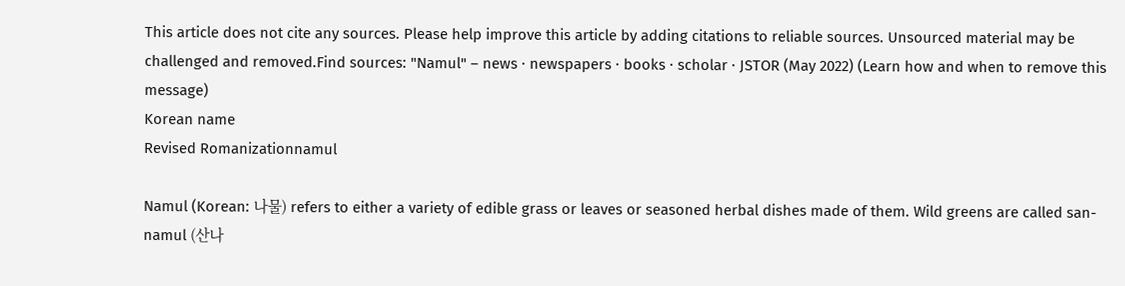This article does not cite any sources. Please help improve this article by adding citations to reliable sources. Unsourced material may be challenged and removed.Find sources: "Namul" – news · newspapers · books · scholar · JSTOR (May 2022) (Learn how and when to remove this message)
Korean name
Revised Romanizationnamul

Namul (Korean: 나물) refers to either a variety of edible grass or leaves or seasoned herbal dishes made of them. Wild greens are called san-namul (산나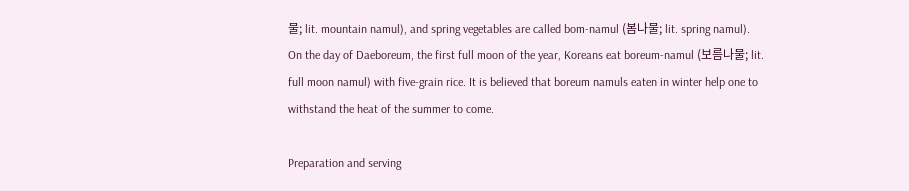물; lit. mountain namul), and spring vegetables are called bom-namul (봄나물; lit. spring namul). On the day of Daeboreum, the first full moon of the year, Koreans eat boreum-namul (보름나물; lit. full moon namul) with five-grain rice. It is believed that boreum namuls eaten in winter help one to withstand the heat of the summer to come.

Preparation and serving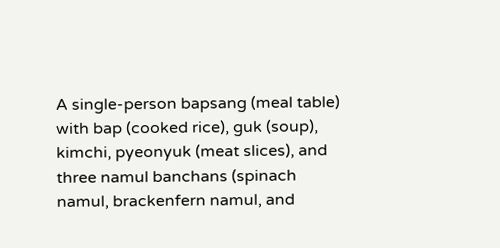A single-person bapsang (meal table) with bap (cooked rice), guk (soup), kimchi, pyeonyuk (meat slices), and three namul banchans (spinach namul, brackenfern namul, and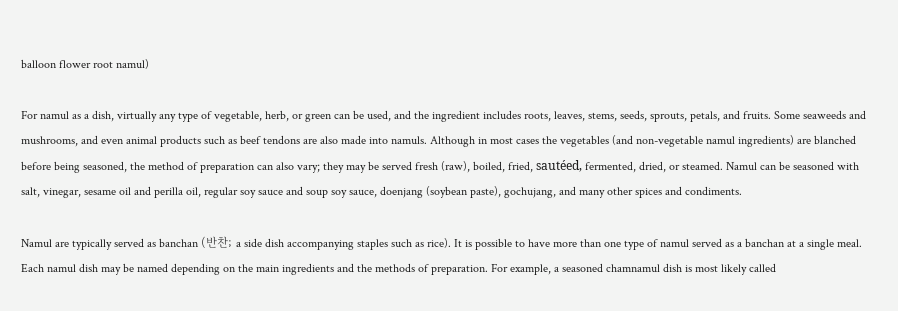balloon flower root namul)

For namul as a dish, virtually any type of vegetable, herb, or green can be used, and the ingredient includes roots, leaves, stems, seeds, sprouts, petals, and fruits. Some seaweeds and mushrooms, and even animal products such as beef tendons are also made into namuls. Although in most cases the vegetables (and non-vegetable namul ingredients) are blanched before being seasoned, the method of preparation can also vary; they may be served fresh (raw), boiled, fried, sautéed, fermented, dried, or steamed. Namul can be seasoned with salt, vinegar, sesame oil and perilla oil, regular soy sauce and soup soy sauce, doenjang (soybean paste), gochujang, and many other spices and condiments.

Namul are typically served as banchan (반찬; a side dish accompanying staples such as rice). It is possible to have more than one type of namul served as a banchan at a single meal. Each namul dish may be named depending on the main ingredients and the methods of preparation. For example, a seasoned chamnamul dish is most likely called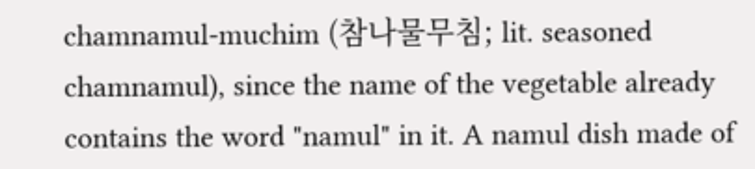chamnamul-muchim (참나물무침; lit. seasoned chamnamul), since the name of the vegetable already contains the word "namul" in it. A namul dish made of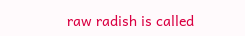raw radish is called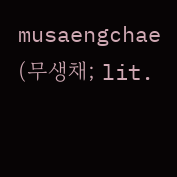musaengchae (무생채; lit.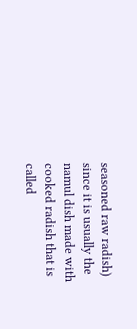seasoned raw radish) since it is usually the namul dish made with cooked radish that is called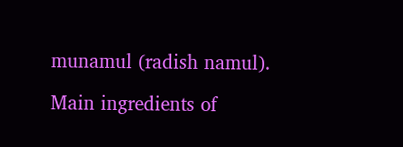munamul (radish namul).

Main ingredients of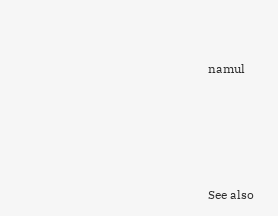namul






See also